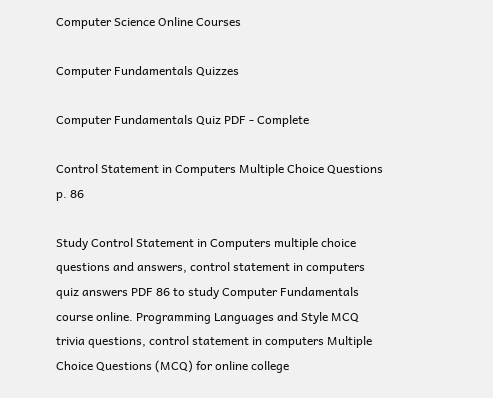Computer Science Online Courses

Computer Fundamentals Quizzes

Computer Fundamentals Quiz PDF - Complete

Control Statement in Computers Multiple Choice Questions p. 86

Study Control Statement in Computers multiple choice questions and answers, control statement in computers quiz answers PDF 86 to study Computer Fundamentals course online. Programming Languages and Style MCQ trivia questions, control statement in computers Multiple Choice Questions (MCQ) for online college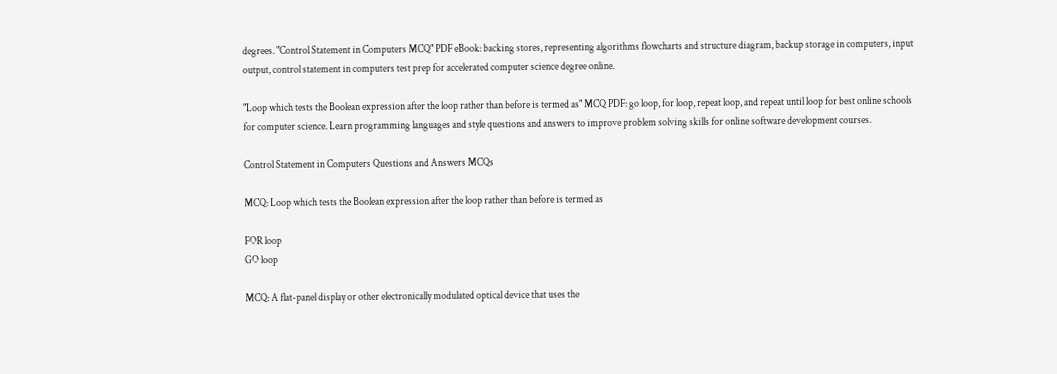degrees. "Control Statement in Computers MCQ" PDF eBook: backing stores, representing algorithms flowcharts and structure diagram, backup storage in computers, input output, control statement in computers test prep for accelerated computer science degree online.

"Loop which tests the Boolean expression after the loop rather than before is termed as" MCQ PDF: go loop, for loop, repeat loop, and repeat until loop for best online schools for computer science. Learn programming languages and style questions and answers to improve problem solving skills for online software development courses.

Control Statement in Computers Questions and Answers MCQs

MCQ: Loop which tests the Boolean expression after the loop rather than before is termed as

FOR loop
GO loop

MCQ: A flat-panel display or other electronically modulated optical device that uses the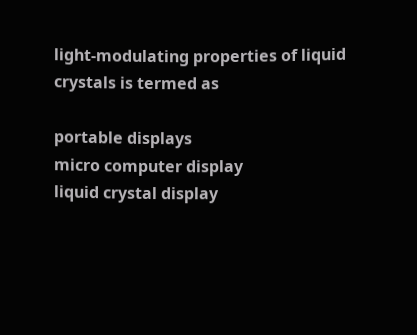light-modulating properties of liquid crystals is termed as

portable displays
micro computer display
liquid crystal display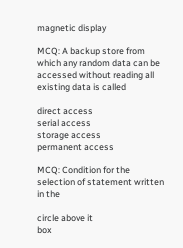magnetic display

MCQ: A backup store from which any random data can be accessed without reading all existing data is called

direct access
serial access
storage access
permanent access

MCQ: Condition for the selection of statement written in the

circle above it
box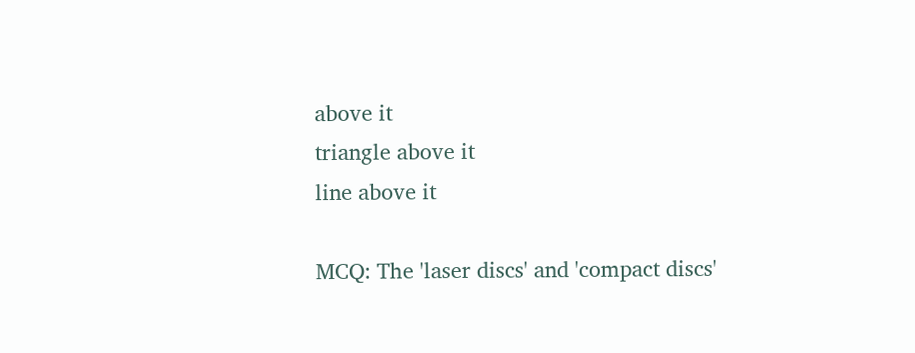above it
triangle above it
line above it

MCQ: The 'laser discs' and 'compact discs'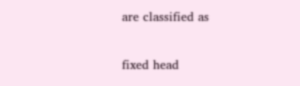are classified as

fixed head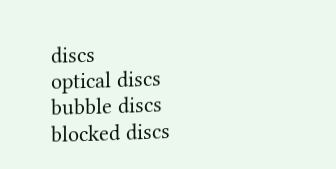discs
optical discs
bubble discs
blocked discs